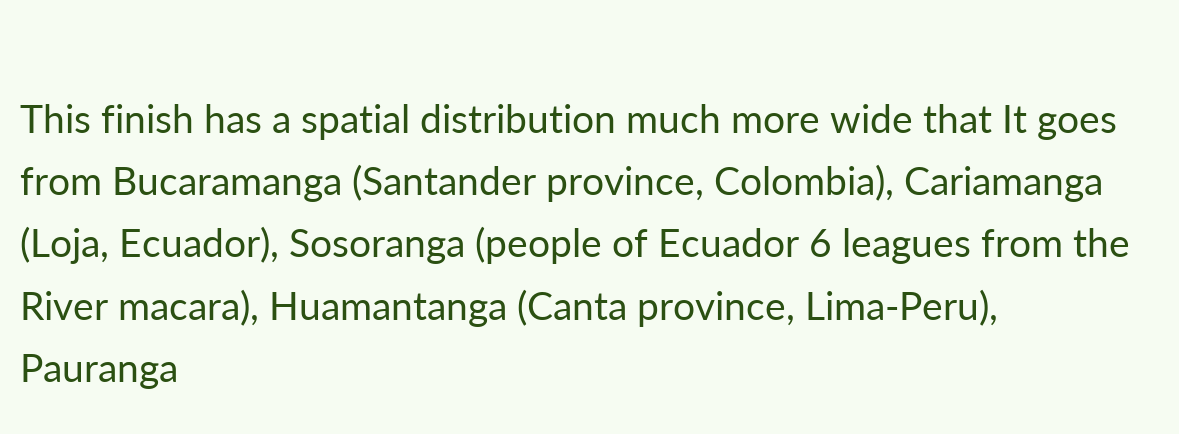This finish has a spatial distribution much more wide that It goes from Bucaramanga (Santander province, Colombia), Cariamanga (Loja, Ecuador), Sosoranga (people of Ecuador 6 leagues from the River macara), Huamantanga (Canta province, Lima-Peru), Pauranga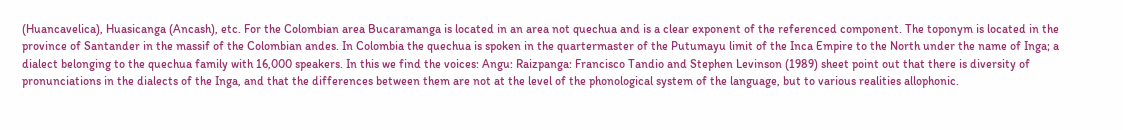(Huancavelica), Huasicanga (Ancash), etc. For the Colombian area Bucaramanga is located in an area not quechua and is a clear exponent of the referenced component. The toponym is located in the province of Santander in the massif of the Colombian andes. In Colombia the quechua is spoken in the quartermaster of the Putumayu limit of the Inca Empire to the North under the name of Inga; a dialect belonging to the quechua family with 16,000 speakers. In this we find the voices: Angu: Raizpanga: Francisco Tandio and Stephen Levinson (1989) sheet point out that there is diversity of pronunciations in the dialects of the Inga, and that the differences between them are not at the level of the phonological system of the language, but to various realities allophonic.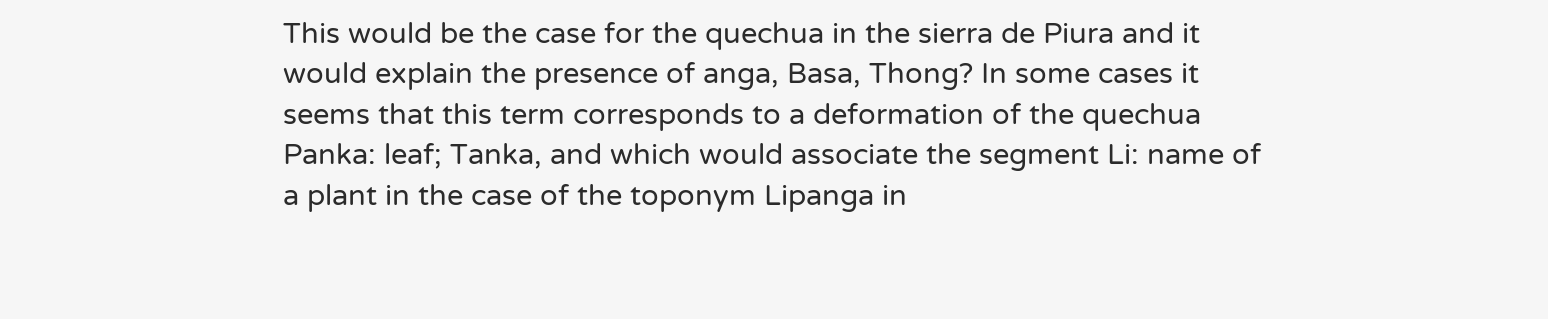This would be the case for the quechua in the sierra de Piura and it would explain the presence of anga, Basa, Thong? In some cases it seems that this term corresponds to a deformation of the quechua Panka: leaf; Tanka, and which would associate the segment Li: name of a plant in the case of the toponym Lipanga in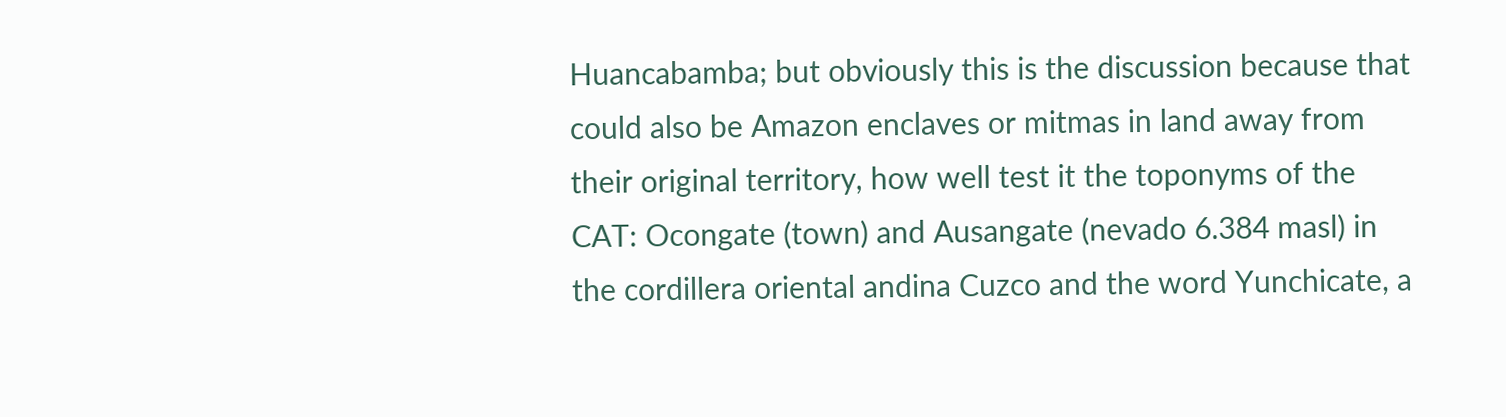Huancabamba; but obviously this is the discussion because that could also be Amazon enclaves or mitmas in land away from their original territory, how well test it the toponyms of the CAT: Ocongate (town) and Ausangate (nevado 6.384 masl) in the cordillera oriental andina Cuzco and the word Yunchicate, a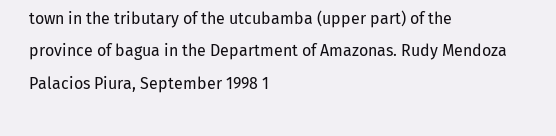town in the tributary of the utcubamba (upper part) of the province of bagua in the Department of Amazonas. Rudy Mendoza Palacios Piura, September 1998 1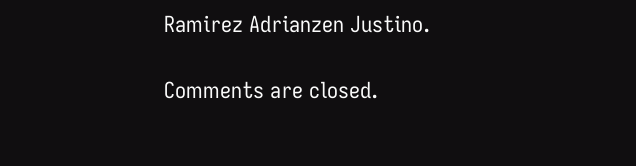Ramirez Adrianzen Justino.

Comments are closed.